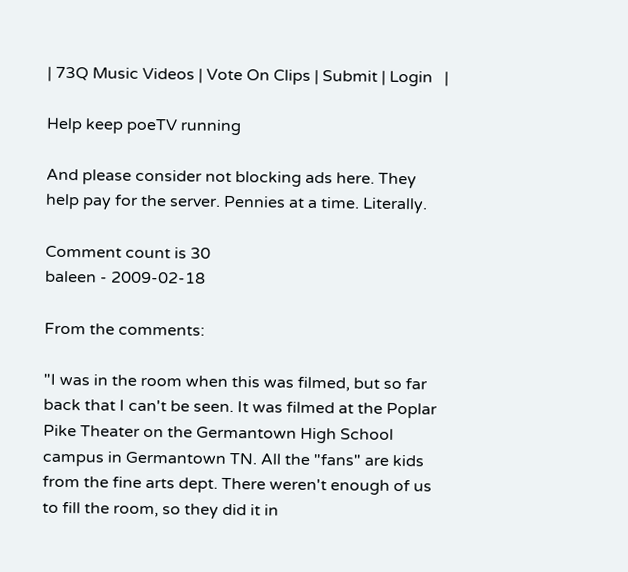| 73Q Music Videos | Vote On Clips | Submit | Login   |

Help keep poeTV running

And please consider not blocking ads here. They help pay for the server. Pennies at a time. Literally.

Comment count is 30
baleen - 2009-02-18

From the comments:

"I was in the room when this was filmed, but so far back that I can't be seen. It was filmed at the Poplar Pike Theater on the Germantown High School campus in Germantown TN. All the "fans" are kids from the fine arts dept. There weren't enough of us to fill the room, so they did it in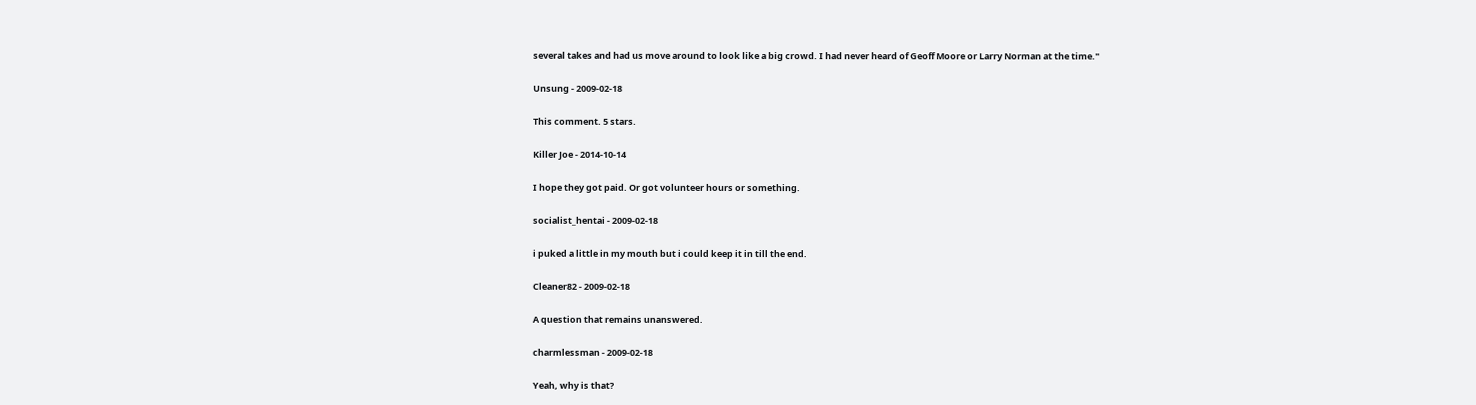several takes and had us move around to look like a big crowd. I had never heard of Geoff Moore or Larry Norman at the time."

Unsung - 2009-02-18

This comment. 5 stars.

Killer Joe - 2014-10-14

I hope they got paid. Or got volunteer hours or something.

socialist_hentai - 2009-02-18

i puked a little in my mouth but i could keep it in till the end.

Cleaner82 - 2009-02-18

A question that remains unanswered.

charmlessman - 2009-02-18

Yeah, why is that?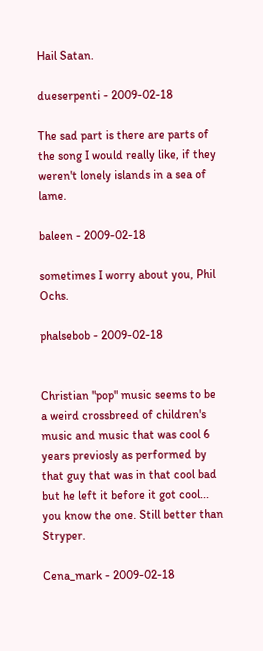Hail Satan.

dueserpenti - 2009-02-18

The sad part is there are parts of the song I would really like, if they weren't lonely islands in a sea of lame.

baleen - 2009-02-18

sometimes I worry about you, Phil Ochs.

phalsebob - 2009-02-18


Christian "pop" music seems to be a weird crossbreed of children's music and music that was cool 6 years previosly as performed by that guy that was in that cool bad but he left it before it got cool... you know the one. Still better than Stryper.

Cena_mark - 2009-02-18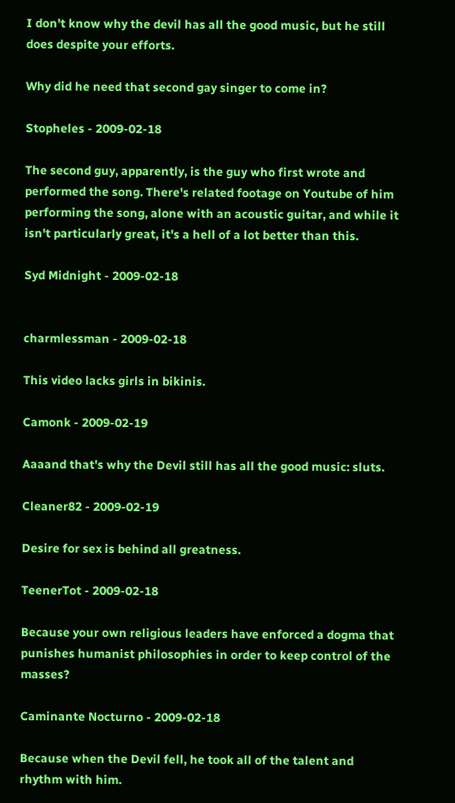I don't know why the devil has all the good music, but he still does despite your efforts.

Why did he need that second gay singer to come in?

Stopheles - 2009-02-18

The second guy, apparently, is the guy who first wrote and performed the song. There's related footage on Youtube of him performing the song, alone with an acoustic guitar, and while it isn't particularly great, it's a hell of a lot better than this.

Syd Midnight - 2009-02-18


charmlessman - 2009-02-18

This video lacks girls in bikinis.

Camonk - 2009-02-19

Aaaand that's why the Devil still has all the good music: sluts.

Cleaner82 - 2009-02-19

Desire for sex is behind all greatness.

TeenerTot - 2009-02-18

Because your own religious leaders have enforced a dogma that punishes humanist philosophies in order to keep control of the masses?

Caminante Nocturno - 2009-02-18

Because when the Devil fell, he took all of the talent and rhythm with him.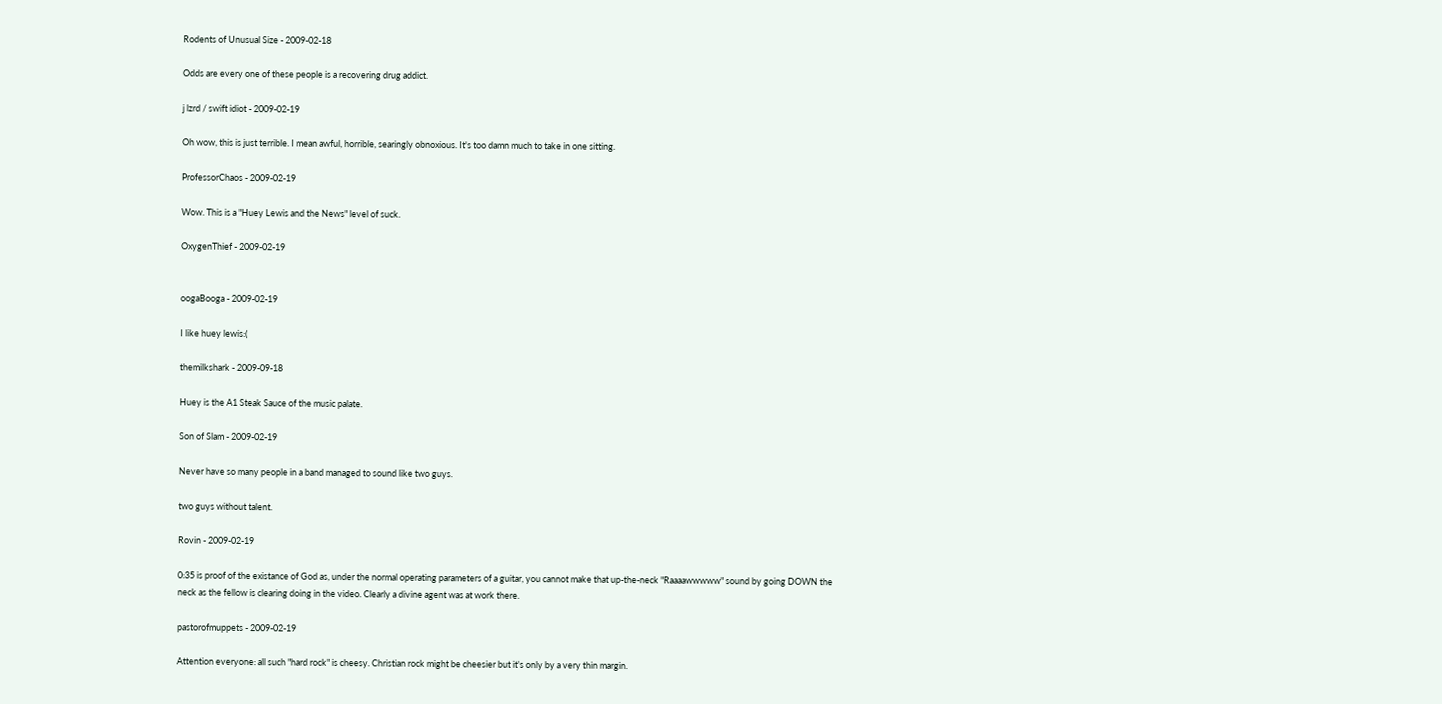Rodents of Unusual Size - 2009-02-18

Odds are every one of these people is a recovering drug addict.

j lzrd / swift idiot - 2009-02-19

Oh wow, this is just terrible. I mean awful, horrible, searingly obnoxious. It's too damn much to take in one sitting.

ProfessorChaos - 2009-02-19

Wow. This is a "Huey Lewis and the News" level of suck.

OxygenThief - 2009-02-19


oogaBooga - 2009-02-19

I like huey lewis:(

themilkshark - 2009-09-18

Huey is the A1 Steak Sauce of the music palate.

Son of Slam - 2009-02-19

Never have so many people in a band managed to sound like two guys.

two guys without talent.

Rovin - 2009-02-19

0:35 is proof of the existance of God as, under the normal operating parameters of a guitar, you cannot make that up-the-neck "Raaaawwwww" sound by going DOWN the neck as the fellow is clearing doing in the video. Clearly a divine agent was at work there.

pastorofmuppets - 2009-02-19

Attention everyone: all such "hard rock" is cheesy. Christian rock might be cheesier but it's only by a very thin margin.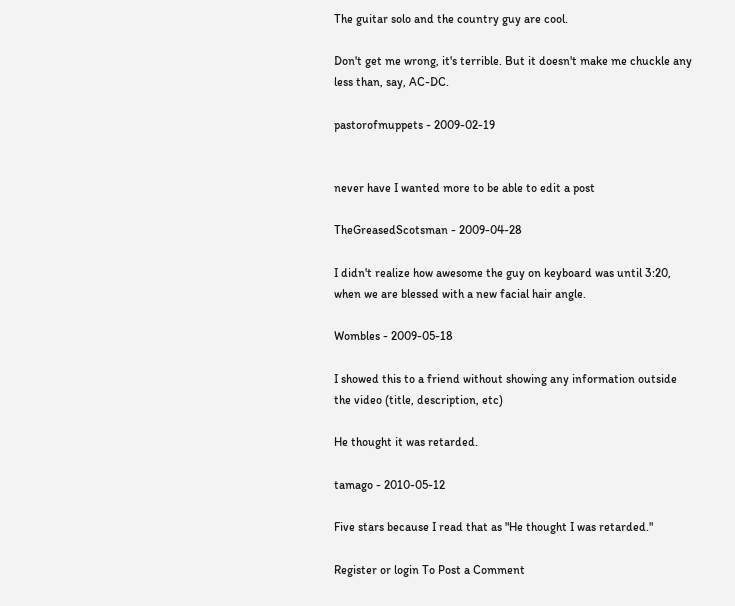The guitar solo and the country guy are cool.

Don't get me wrong, it's terrible. But it doesn't make me chuckle any less than, say, AC-DC.

pastorofmuppets - 2009-02-19


never have I wanted more to be able to edit a post

TheGreasedScotsman - 2009-04-28

I didn't realize how awesome the guy on keyboard was until 3:20, when we are blessed with a new facial hair angle.

Wombles - 2009-05-18

I showed this to a friend without showing any information outside the video (title, description, etc)

He thought it was retarded.

tamago - 2010-05-12

Five stars because I read that as "He thought I was retarded."

Register or login To Post a Comment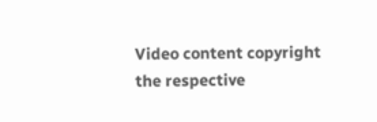Video content copyright the respective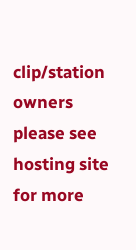clip/station owners please see hosting site for more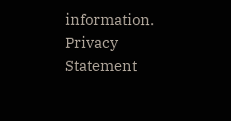information.
Privacy Statement